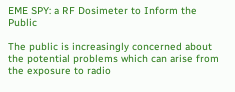EME SPY: a RF Dosimeter to Inform the Public

The public is increasingly concerned about the potential problems which can arise from the exposure to radio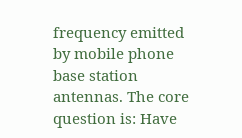frequency emitted by mobile phone base station antennas. The core question is: Have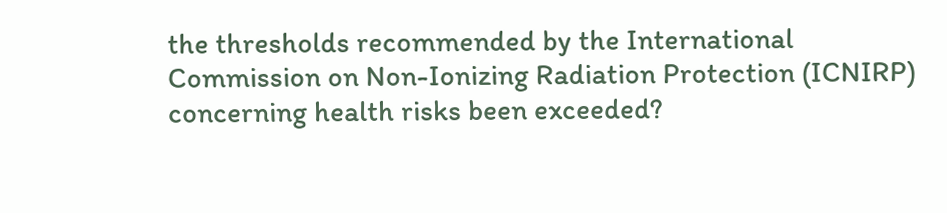the thresholds recommended by the International Commission on Non-Ionizing Radiation Protection (ICNIRP) concerning health risks been exceeded?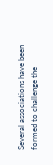Several associations have been formed to challenge the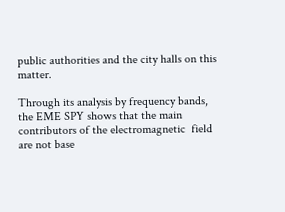public authorities and the city halls on this matter.

Through its analysis by frequency bands, the EME SPY shows that the main contributors of the electromagnetic  field are not base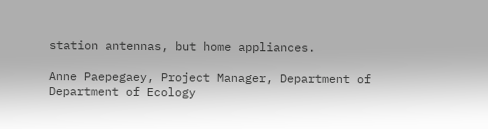station antennas, but home appliances.

Anne Paepegaey, Project Manager, Department of Department of Ecology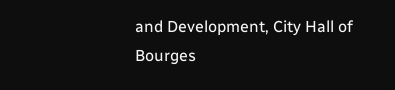and Development, City Hall of Bourges